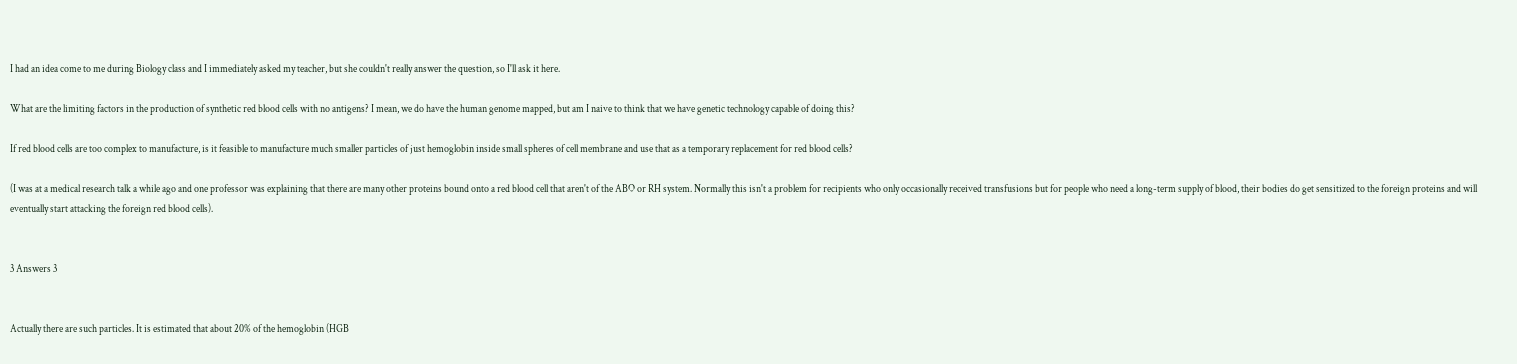I had an idea come to me during Biology class and I immediately asked my teacher, but she couldn't really answer the question, so I'll ask it here.

What are the limiting factors in the production of synthetic red blood cells with no antigens? I mean, we do have the human genome mapped, but am I naive to think that we have genetic technology capable of doing this?

If red blood cells are too complex to manufacture, is it feasible to manufacture much smaller particles of just hemoglobin inside small spheres of cell membrane and use that as a temporary replacement for red blood cells?

(I was at a medical research talk a while ago and one professor was explaining that there are many other proteins bound onto a red blood cell that aren't of the ABO or RH system. Normally this isn't a problem for recipients who only occasionally received transfusions but for people who need a long-term supply of blood, their bodies do get sensitized to the foreign proteins and will eventually start attacking the foreign red blood cells).


3 Answers 3


Actually there are such particles. It is estimated that about 20% of the hemoglobin (HGB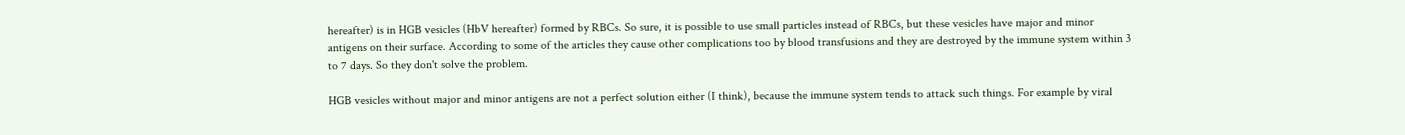hereafter) is in HGB vesicles (HbV hereafter) formed by RBCs. So sure, it is possible to use small particles instead of RBCs, but these vesicles have major and minor antigens on their surface. According to some of the articles they cause other complications too by blood transfusions and they are destroyed by the immune system within 3 to 7 days. So they don't solve the problem.

HGB vesicles without major and minor antigens are not a perfect solution either (I think), because the immune system tends to attack such things. For example by viral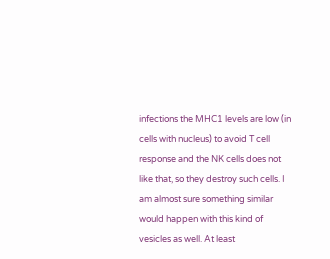infections the MHC1 levels are low (in cells with nucleus) to avoid T cell response and the NK cells does not like that, so they destroy such cells. I am almost sure something similar would happen with this kind of vesicles as well. At least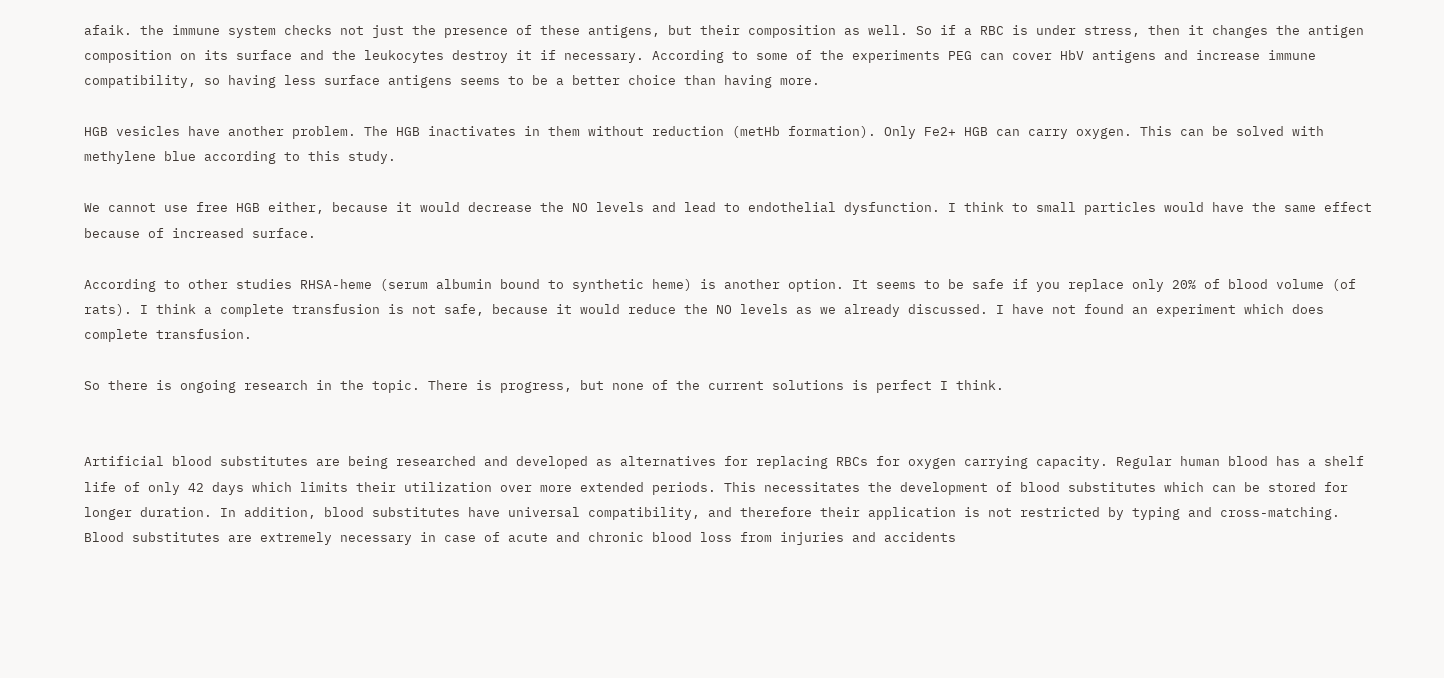afaik. the immune system checks not just the presence of these antigens, but their composition as well. So if a RBC is under stress, then it changes the antigen composition on its surface and the leukocytes destroy it if necessary. According to some of the experiments PEG can cover HbV antigens and increase immune compatibility, so having less surface antigens seems to be a better choice than having more.

HGB vesicles have another problem. The HGB inactivates in them without reduction (metHb formation). Only Fe2+ HGB can carry oxygen. This can be solved with methylene blue according to this study.

We cannot use free HGB either, because it would decrease the NO levels and lead to endothelial dysfunction. I think to small particles would have the same effect because of increased surface.

According to other studies RHSA-heme (serum albumin bound to synthetic heme) is another option. It seems to be safe if you replace only 20% of blood volume (of rats). I think a complete transfusion is not safe, because it would reduce the NO levels as we already discussed. I have not found an experiment which does complete transfusion.

So there is ongoing research in the topic. There is progress, but none of the current solutions is perfect I think.


Artificial blood substitutes are being researched and developed as alternatives for replacing RBCs for oxygen carrying capacity. Regular human blood has a shelf life of only 42 days which limits their utilization over more extended periods. This necessitates the development of blood substitutes which can be stored for longer duration. In addition, blood substitutes have universal compatibility, and therefore their application is not restricted by typing and cross-matching. Blood substitutes are extremely necessary in case of acute and chronic blood loss from injuries and accidents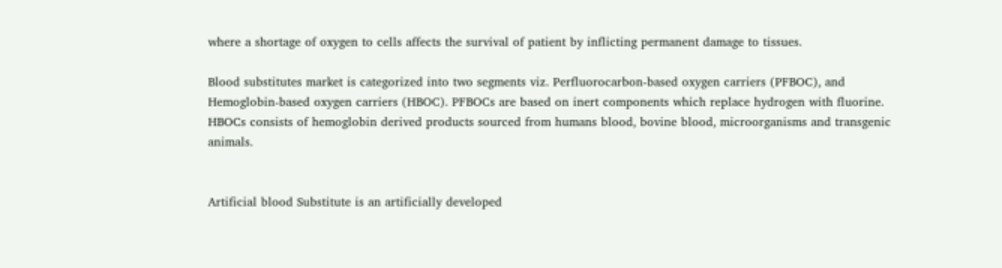where a shortage of oxygen to cells affects the survival of patient by inflicting permanent damage to tissues.

Blood substitutes market is categorized into two segments viz. Perfluorocarbon-based oxygen carriers (PFBOC), and Hemoglobin-based oxygen carriers (HBOC). PFBOCs are based on inert components which replace hydrogen with fluorine. HBOCs consists of hemoglobin derived products sourced from humans blood, bovine blood, microorganisms and transgenic animals.


Artificial blood Substitute is an artificially developed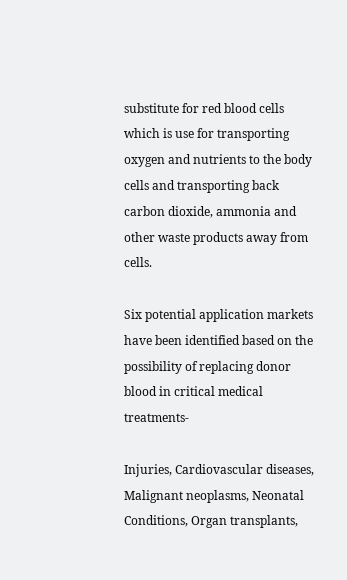substitute for red blood cells which is use for transporting oxygen and nutrients to the body cells and transporting back carbon dioxide, ammonia and other waste products away from cells.

Six potential application markets have been identified based on the possibility of replacing donor blood in critical medical treatments-

Injuries, Cardiovascular diseases, Malignant neoplasms, Neonatal Conditions, Organ transplants,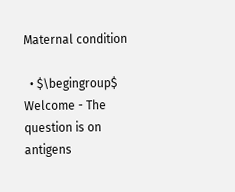Maternal condition

  • $\begingroup$ Welcome - The question is on antigens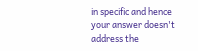in specific and hence your answer doesn't address the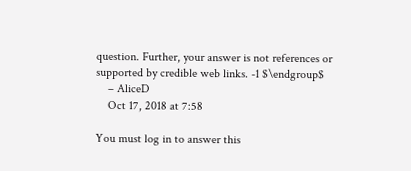question. Further, your answer is not references or supported by credible web links. -1 $\endgroup$
    – AliceD
    Oct 17, 2018 at 7:58

You must log in to answer this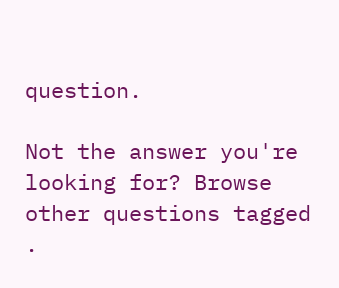question.

Not the answer you're looking for? Browse other questions tagged .